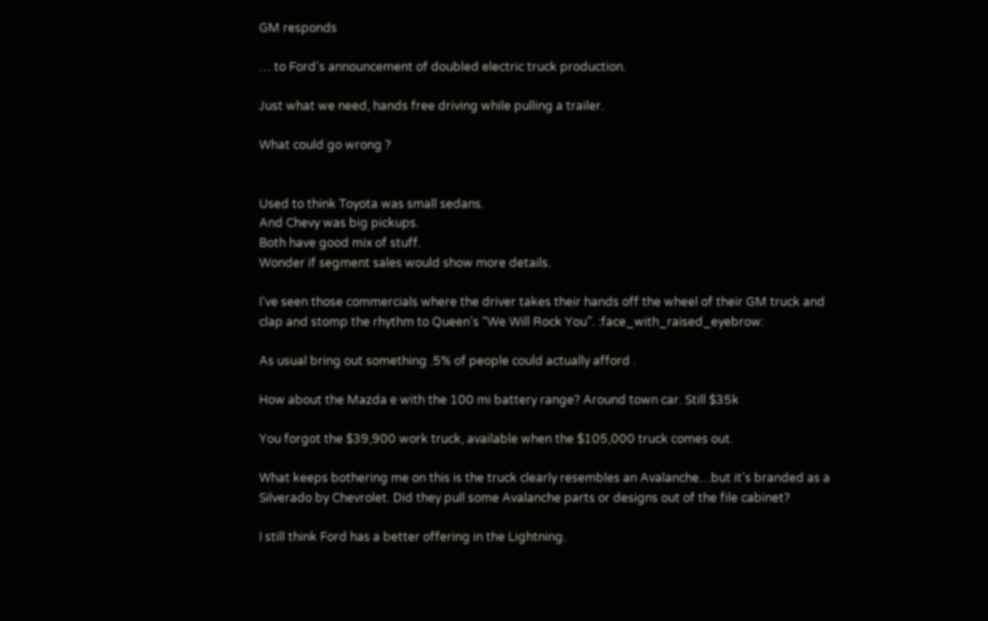GM responds

… to Ford’s announcement of doubled electric truck production.

Just what we need, hands free driving while pulling a trailer.

What could go wrong ?


Used to think Toyota was small sedans.
And Chevy was big pickups.
Both have good mix of stuff.
Wonder if segment sales would show more details.

I’ve seen those commercials where the driver takes their hands off the wheel of their GM truck and clap and stomp the rhythm to Queen’s “We Will Rock You”. :face_with_raised_eyebrow:

As usual bring out something .5% of people could actually afford .

How about the Mazda e with the 100 mi battery range? Around town car. Still $35k

You forgot the $39,900 work truck, available when the $105,000 truck comes out.

What keeps bothering me on this is the truck clearly resembles an Avalanche…but it’s branded as a Silverado by Chevrolet. Did they pull some Avalanche parts or designs out of the file cabinet?

I still think Ford has a better offering in the Lightning.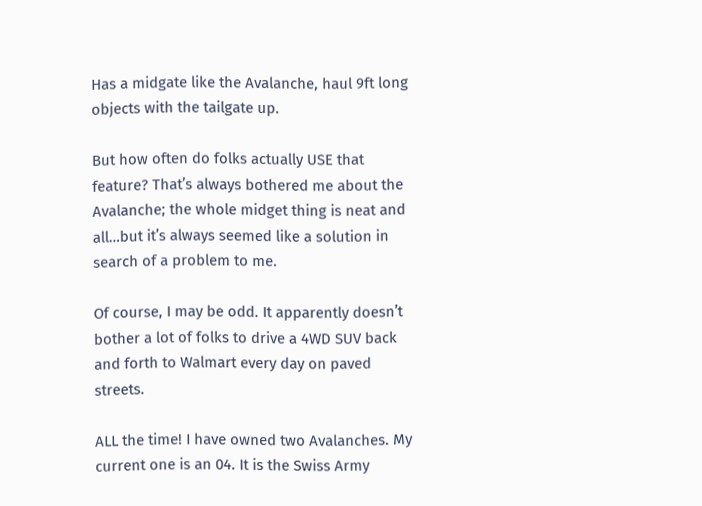Has a midgate like the Avalanche, haul 9ft long objects with the tailgate up.

But how often do folks actually USE that feature? That’s always bothered me about the Avalanche; the whole midget thing is neat and all…but it’s always seemed like a solution in search of a problem to me.

Of course, I may be odd. It apparently doesn’t bother a lot of folks to drive a 4WD SUV back and forth to Walmart every day on paved streets.

ALL the time! I have owned two Avalanches. My current one is an 04. It is the Swiss Army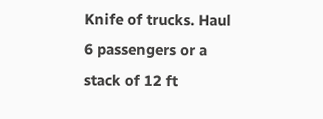Knife of trucks. Haul 6 passengers or a stack of 12 ft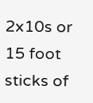2x10s or 15 foot sticks of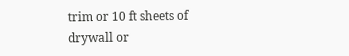trim or 10 ft sheets of drywall or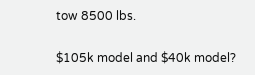tow 8500 lbs.

$105k model and $40k model?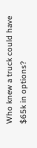Who knew a truck could have $65k in options?